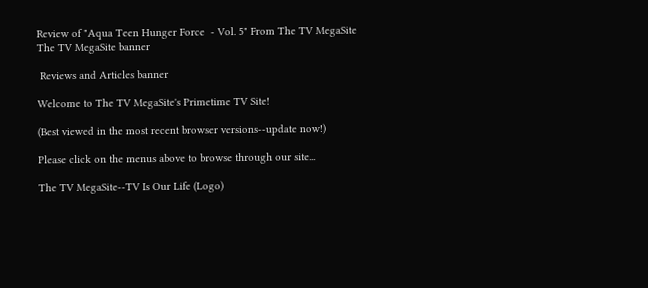Review of "Aqua Teen Hunger Force  - Vol. 5" From The TV MegaSite
The TV MegaSite banner

 Reviews and Articles banner

Welcome to The TV MegaSite's Primetime TV Site!

(Best viewed in the most recent browser versions--update now!)

Please click on the menus above to browse through our site...

The TV MegaSite--TV Is Our Life (Logo)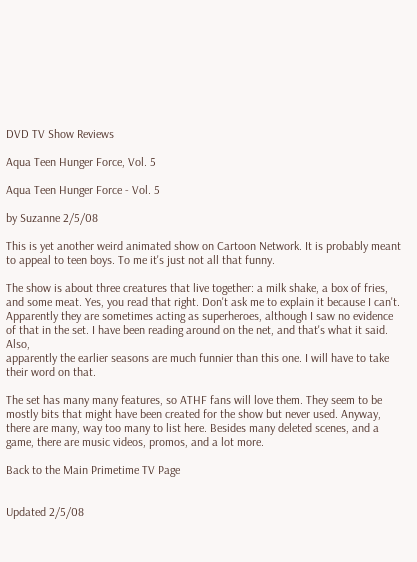DVD TV Show Reviews

Aqua Teen Hunger Force, Vol. 5

Aqua Teen Hunger Force - Vol. 5

by Suzanne 2/5/08

This is yet another weird animated show on Cartoon Network. It is probably meant to appeal to teen boys. To me it's just not all that funny.

The show is about three creatures that live together: a milk shake, a box of fries, and some meat. Yes, you read that right. Don't ask me to explain it because I can't. Apparently they are sometimes acting as superheroes, although I saw no evidence of that in the set. I have been reading around on the net, and that's what it said. Also,
apparently the earlier seasons are much funnier than this one. I will have to take their word on that.

The set has many many features, so ATHF fans will love them. They seem to be mostly bits that might have been created for the show but never used. Anyway, there are many, way too many to list here. Besides many deleted scenes, and a game, there are music videos, promos, and a lot more.

Back to the Main Primetime TV Page


Updated 2/5/08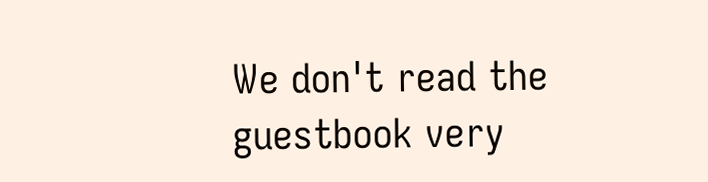We don't read the guestbook very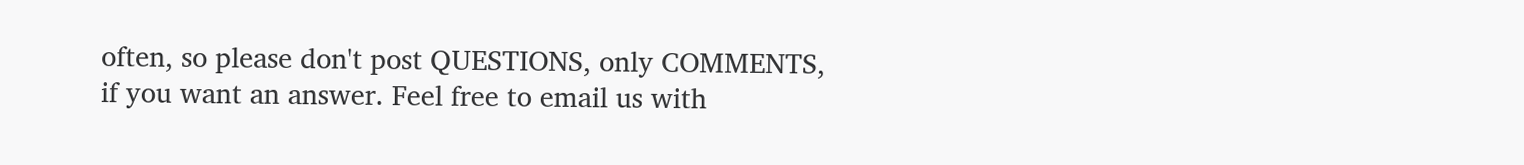often, so please don't post QUESTIONS, only COMMENTS, if you want an answer. Feel free to email us with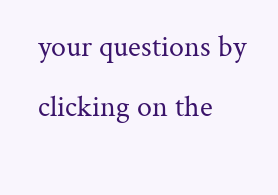your questions by clicking on the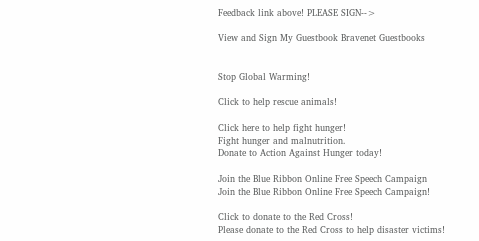Feedback link above! PLEASE SIGN-->

View and Sign My Guestbook Bravenet Guestbooks


Stop Global Warming!

Click to help rescue animals!

Click here to help fight hunger!
Fight hunger and malnutrition.
Donate to Action Against Hunger today!

Join the Blue Ribbon Online Free Speech Campaign
Join the Blue Ribbon Online Free Speech Campaign!

Click to donate to the Red Cross!
Please donate to the Red Cross to help disaster victims!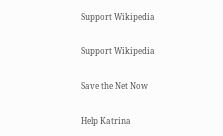Support Wikipedia

Support Wikipedia

Save the Net Now

Help Katrina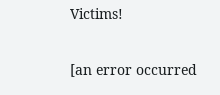Victims!

[an error occurred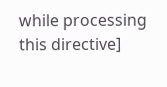while processing this directive]